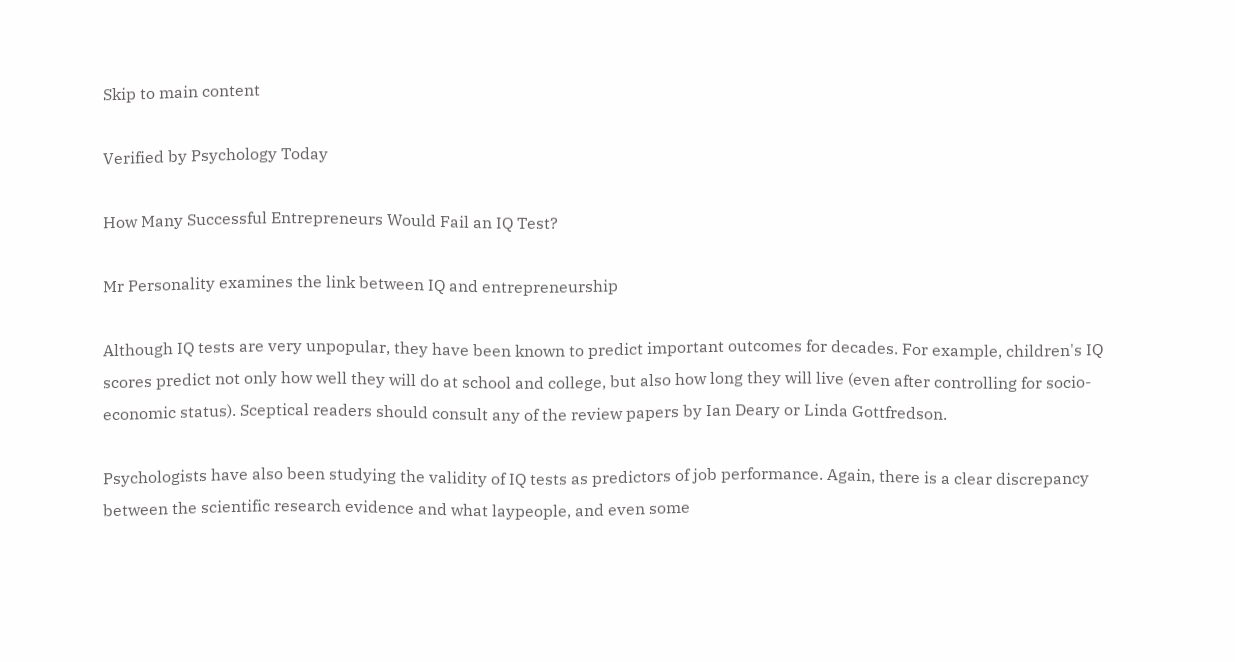Skip to main content

Verified by Psychology Today

How Many Successful Entrepreneurs Would Fail an IQ Test?

Mr Personality examines the link between IQ and entrepreneurship

Although IQ tests are very unpopular, they have been known to predict important outcomes for decades. For example, children's IQ scores predict not only how well they will do at school and college, but also how long they will live (even after controlling for socio-economic status). Sceptical readers should consult any of the review papers by Ian Deary or Linda Gottfredson.

Psychologists have also been studying the validity of IQ tests as predictors of job performance. Again, there is a clear discrepancy between the scientific research evidence and what laypeople, and even some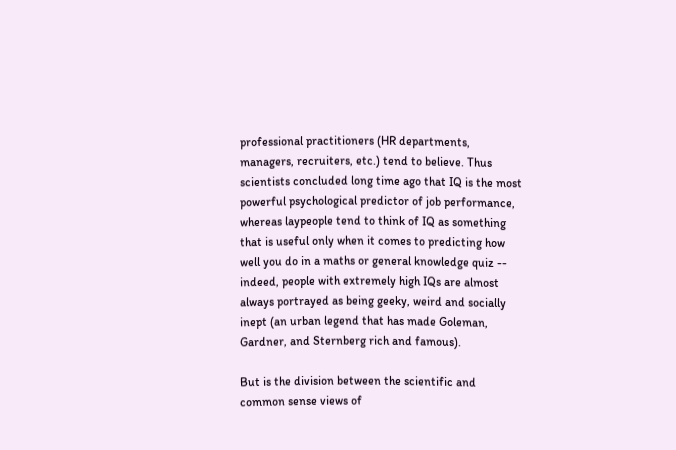professional practitioners (HR departments, managers, recruiters, etc.) tend to believe. Thus scientists concluded long time ago that IQ is the most powerful psychological predictor of job performance, whereas laypeople tend to think of IQ as something that is useful only when it comes to predicting how well you do in a maths or general knowledge quiz -- indeed, people with extremely high IQs are almost always portrayed as being geeky, weird and socially inept (an urban legend that has made Goleman, Gardner, and Sternberg rich and famous).

But is the division between the scientific and common sense views of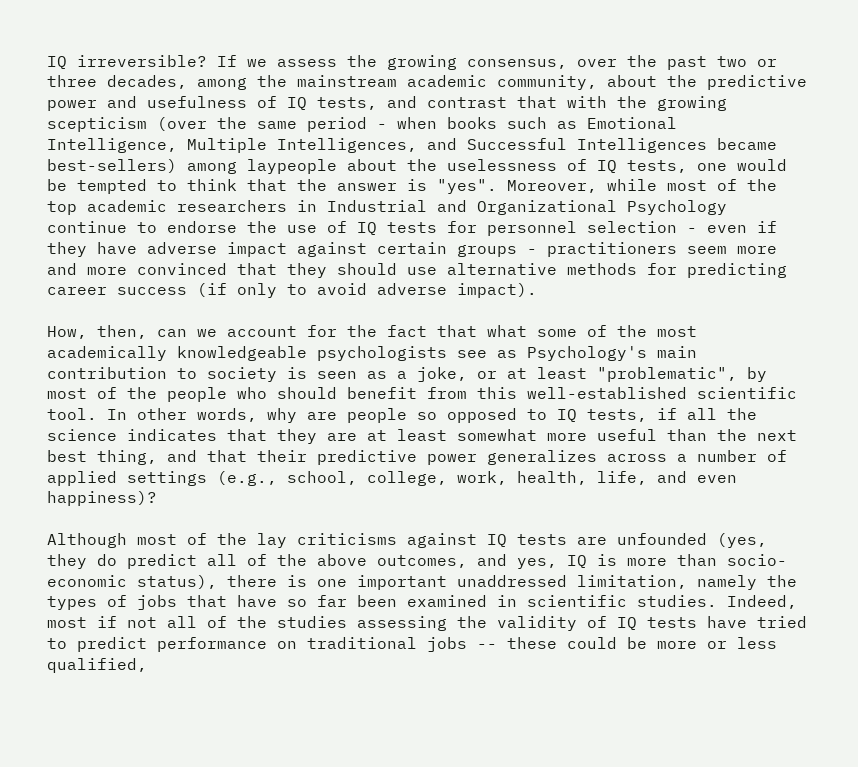IQ irreversible? If we assess the growing consensus, over the past two or three decades, among the mainstream academic community, about the predictive power and usefulness of IQ tests, and contrast that with the growing scepticism (over the same period - when books such as Emotional Intelligence, Multiple Intelligences, and Successful Intelligences became best-sellers) among laypeople about the uselessness of IQ tests, one would be tempted to think that the answer is "yes". Moreover, while most of the top academic researchers in Industrial and Organizational Psychology continue to endorse the use of IQ tests for personnel selection - even if they have adverse impact against certain groups - practitioners seem more and more convinced that they should use alternative methods for predicting career success (if only to avoid adverse impact).

How, then, can we account for the fact that what some of the most academically knowledgeable psychologists see as Psychology's main contribution to society is seen as a joke, or at least "problematic", by most of the people who should benefit from this well-established scientific tool. In other words, why are people so opposed to IQ tests, if all the science indicates that they are at least somewhat more useful than the next best thing, and that their predictive power generalizes across a number of applied settings (e.g., school, college, work, health, life, and even happiness)?

Although most of the lay criticisms against IQ tests are unfounded (yes, they do predict all of the above outcomes, and yes, IQ is more than socio-economic status), there is one important unaddressed limitation, namely the types of jobs that have so far been examined in scientific studies. Indeed, most if not all of the studies assessing the validity of IQ tests have tried to predict performance on traditional jobs -- these could be more or less qualified,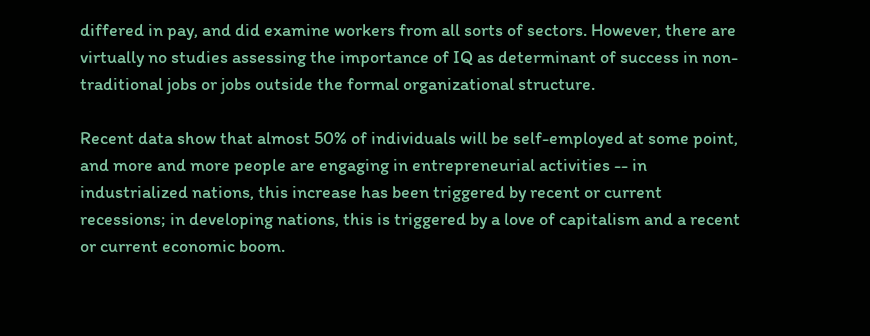differed in pay, and did examine workers from all sorts of sectors. However, there are virtually no studies assessing the importance of IQ as determinant of success in non-traditional jobs or jobs outside the formal organizational structure.

Recent data show that almost 50% of individuals will be self-employed at some point, and more and more people are engaging in entrepreneurial activities -- in industrialized nations, this increase has been triggered by recent or current recessions; in developing nations, this is triggered by a love of capitalism and a recent or current economic boom.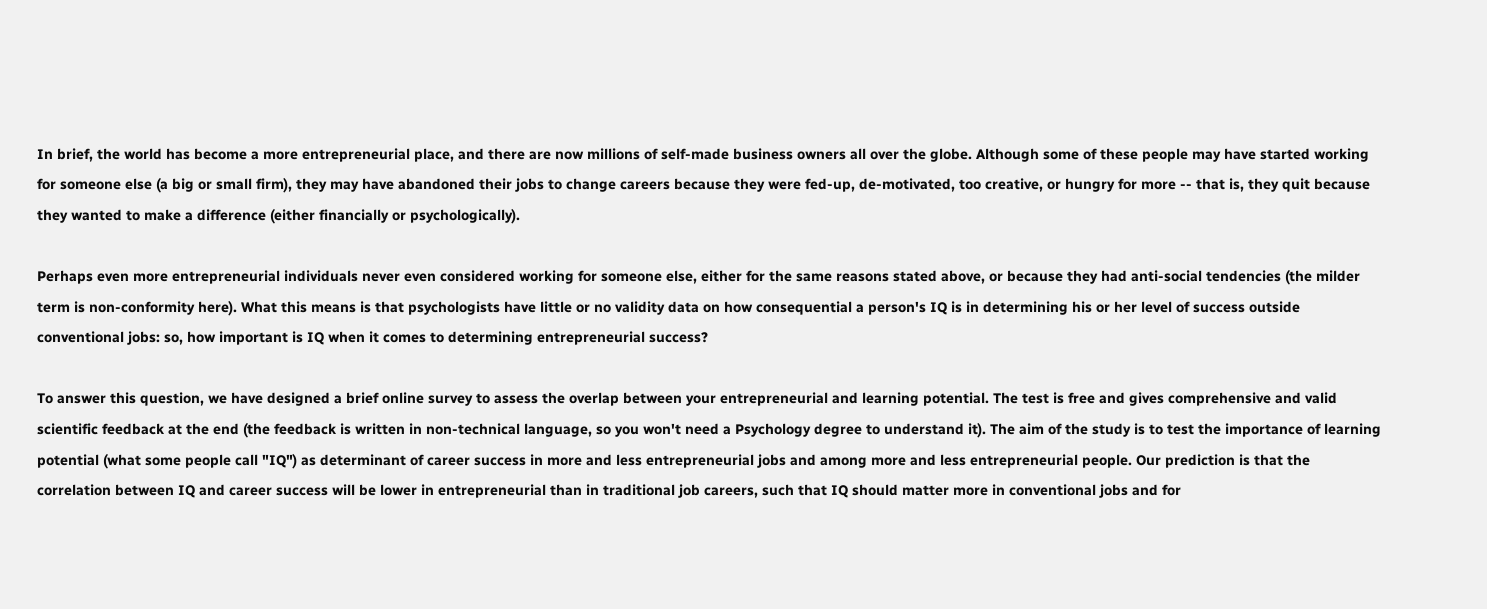In brief, the world has become a more entrepreneurial place, and there are now millions of self-made business owners all over the globe. Although some of these people may have started working for someone else (a big or small firm), they may have abandoned their jobs to change careers because they were fed-up, de-motivated, too creative, or hungry for more -- that is, they quit because they wanted to make a difference (either financially or psychologically).

Perhaps even more entrepreneurial individuals never even considered working for someone else, either for the same reasons stated above, or because they had anti-social tendencies (the milder term is non-conformity here). What this means is that psychologists have little or no validity data on how consequential a person's IQ is in determining his or her level of success outside conventional jobs: so, how important is IQ when it comes to determining entrepreneurial success?

To answer this question, we have designed a brief online survey to assess the overlap between your entrepreneurial and learning potential. The test is free and gives comprehensive and valid scientific feedback at the end (the feedback is written in non-technical language, so you won't need a Psychology degree to understand it). The aim of the study is to test the importance of learning potential (what some people call "IQ") as determinant of career success in more and less entrepreneurial jobs and among more and less entrepreneurial people. Our prediction is that the correlation between IQ and career success will be lower in entrepreneurial than in traditional job careers, such that IQ should matter more in conventional jobs and for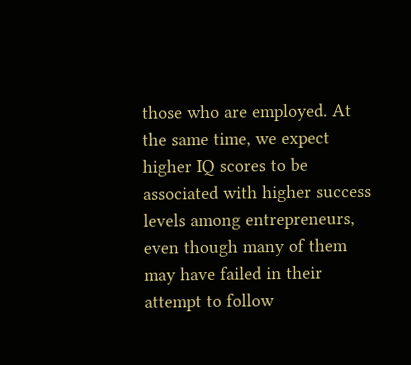those who are employed. At the same time, we expect higher IQ scores to be associated with higher success levels among entrepreneurs, even though many of them may have failed in their attempt to follow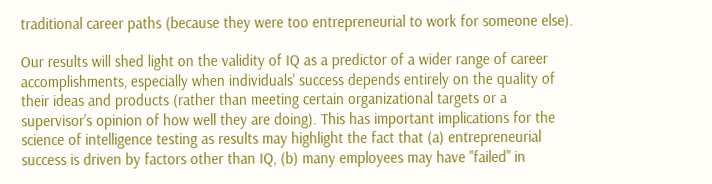traditional career paths (because they were too entrepreneurial to work for someone else).

Our results will shed light on the validity of IQ as a predictor of a wider range of career accomplishments, especially when individuals' success depends entirely on the quality of their ideas and products (rather than meeting certain organizational targets or a supervisor's opinion of how well they are doing). This has important implications for the science of intelligence testing as results may highlight the fact that (a) entrepreneurial success is driven by factors other than IQ, (b) many employees may have "failed" in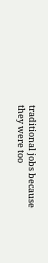traditional jobs because they were too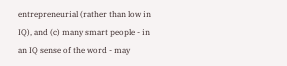entrepreneurial (rather than low in IQ), and (c) many smart people - in an IQ sense of the word - may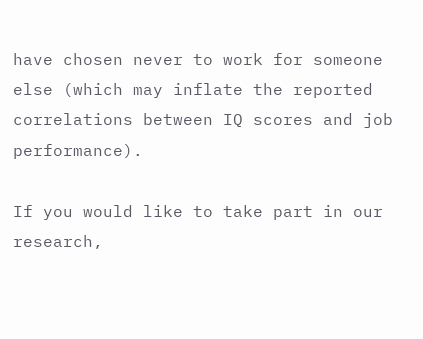have chosen never to work for someone else (which may inflate the reported correlations between IQ scores and job performance).

If you would like to take part in our research,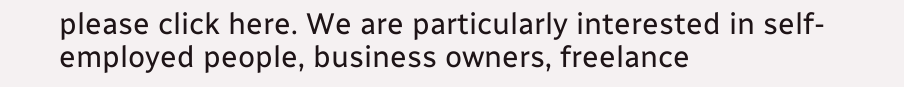please click here. We are particularly interested in self-employed people, business owners, freelance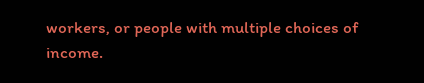workers, or people with multiple choices of income.